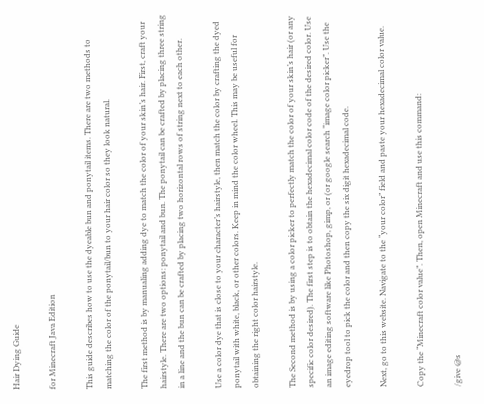Hair Dying Guide

for Minecraft Java Edition

This guide describes how to use the dyeable bun and ponytail items. There are two methods to matching the color of the ponytail/bun to your hair color so they look natural.

The first method is by manualing adding dye to match the color of your skin’s hair. First, craft your hairstyle. There are two options: ponytail and bun. The ponytail can be crafted by placing three string in a line and the bun can be crafted by placing two horizontal rows of string next to each other.

Use a color dye that is close to your character’s hairstyle, then match the color by crafting the dyed ponytail with white, black, or other colors. Keep in mind the color wheel. This may be useful for obtaining the right color hairstyle.

The Second method is by using a color picker to perfectly match the color of your skin’s hair (or any specific color desired). The first step is to obtain the hexadecimal color code of the desired color. Use an image editing software like Photoshop, gimp, or (or google search “image color picker”. Use the eyedrop tool to pick the color and then copy the six digit hexadecimal code.

Next, go to this website. Navigate to the “your color” field and paste your hexadecimal color value.

Copy the “Minecraft color value”. Then, open Minecraft and use this command:

/give @s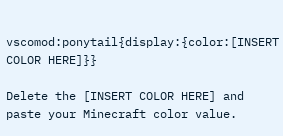vscomod:ponytail{display:{color:[INSERT COLOR HERE]}}

Delete the [INSERT COLOR HERE] and paste your Minecraft color value.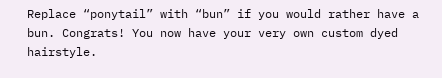Replace “ponytail” with “bun” if you would rather have a bun. Congrats! You now have your very own custom dyed hairstyle.